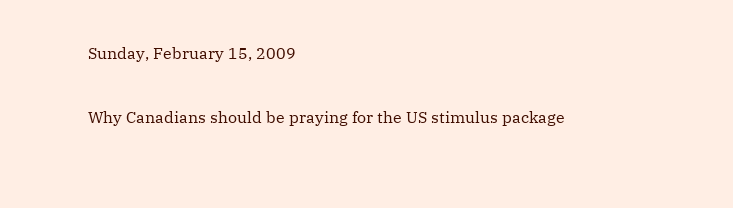Sunday, February 15, 2009

Why Canadians should be praying for the US stimulus package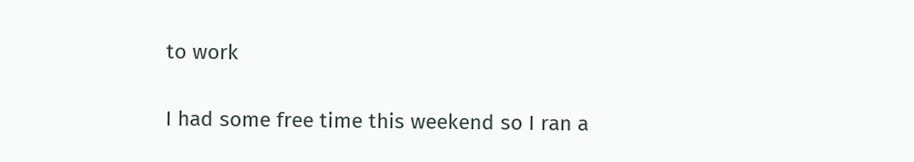to work

I had some free time this weekend so I ran a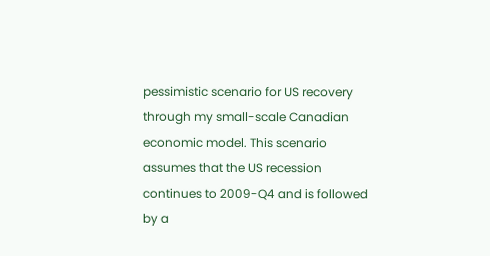pessimistic scenario for US recovery through my small-scale Canadian economic model. This scenario assumes that the US recession continues to 2009-Q4 and is followed by a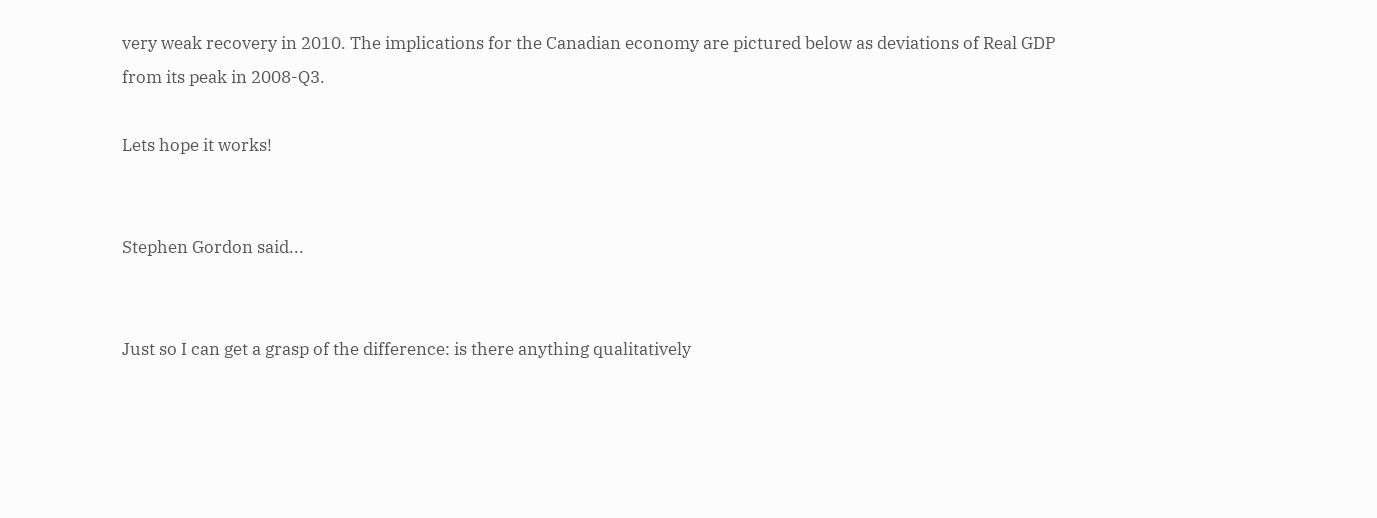very weak recovery in 2010. The implications for the Canadian economy are pictured below as deviations of Real GDP from its peak in 2008-Q3.

Lets hope it works!


Stephen Gordon said...


Just so I can get a grasp of the difference: is there anything qualitatively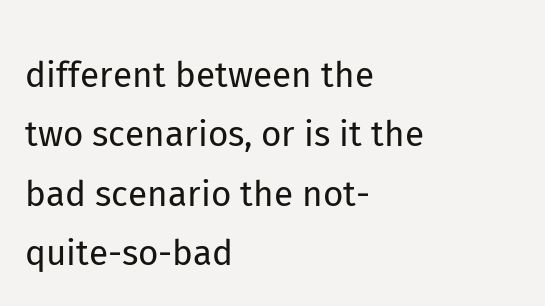different between the two scenarios, or is it the bad scenario the not-quite-so-bad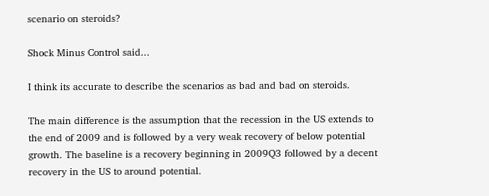scenario on steroids?

Shock Minus Control said...

I think its accurate to describe the scenarios as bad and bad on steroids.

The main difference is the assumption that the recession in the US extends to the end of 2009 and is followed by a very weak recovery of below potential growth. The baseline is a recovery beginning in 2009Q3 followed by a decent recovery in the US to around potential.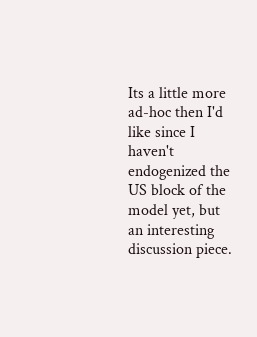Its a little more ad-hoc then I'd like since I haven't endogenized the US block of the model yet, but an interesting discussion piece.